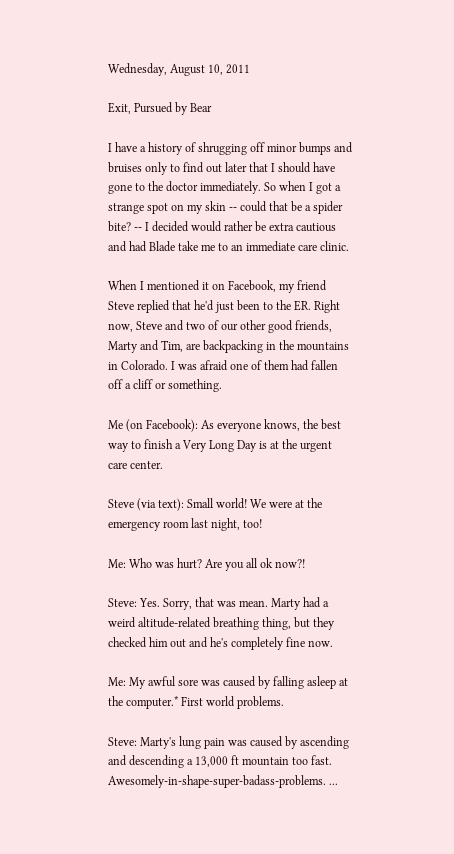Wednesday, August 10, 2011

Exit, Pursued by Bear

I have a history of shrugging off minor bumps and bruises only to find out later that I should have gone to the doctor immediately. So when I got a strange spot on my skin -- could that be a spider bite? -- I decided would rather be extra cautious and had Blade take me to an immediate care clinic.

When I mentioned it on Facebook, my friend Steve replied that he'd just been to the ER. Right now, Steve and two of our other good friends, Marty and Tim, are backpacking in the mountains in Colorado. I was afraid one of them had fallen off a cliff or something.

Me (on Facebook): As everyone knows, the best way to finish a Very Long Day is at the urgent care center.

Steve (via text): Small world! We were at the emergency room last night, too!

Me: Who was hurt? Are you all ok now?!

Steve: Yes. Sorry, that was mean. Marty had a weird altitude-related breathing thing, but they checked him out and he's completely fine now.

Me: My awful sore was caused by falling asleep at the computer.* First world problems.

Steve: Marty's lung pain was caused by ascending and descending a 13,000 ft mountain too fast. Awesomely-in-shape-super-badass-problems. ...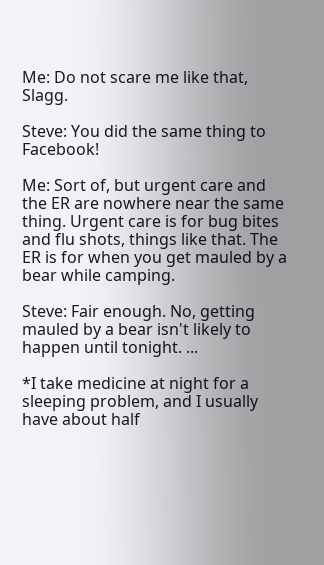Me: Do not scare me like that, Slagg.

Steve: You did the same thing to Facebook!

Me: Sort of, but urgent care and the ER are nowhere near the same thing. Urgent care is for bug bites and flu shots, things like that. The ER is for when you get mauled by a bear while camping.

Steve: Fair enough. No, getting mauled by a bear isn't likely to happen until tonight. ...

*I take medicine at night for a sleeping problem, and I usually have about half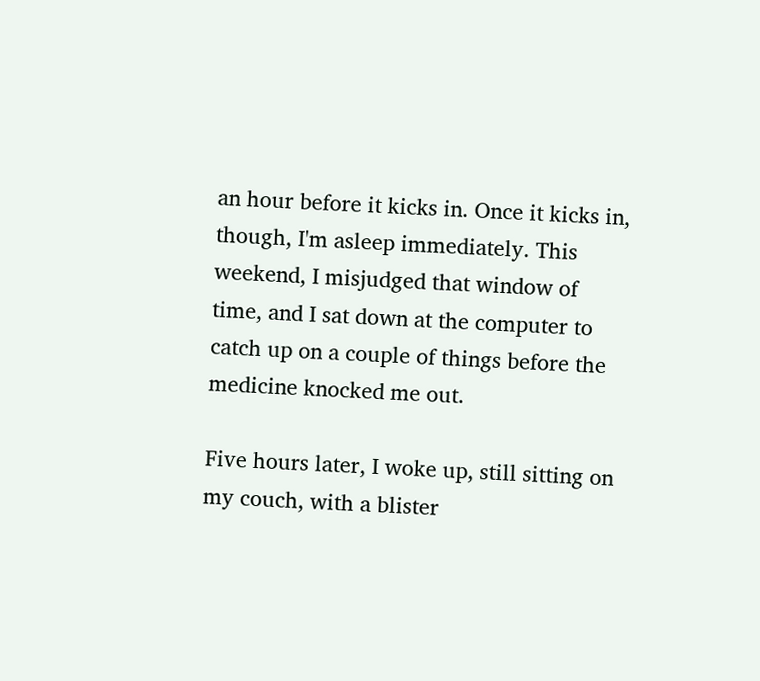an hour before it kicks in. Once it kicks in, though, I'm asleep immediately. This weekend, I misjudged that window of time, and I sat down at the computer to catch up on a couple of things before the medicine knocked me out.

Five hours later, I woke up, still sitting on my couch, with a blister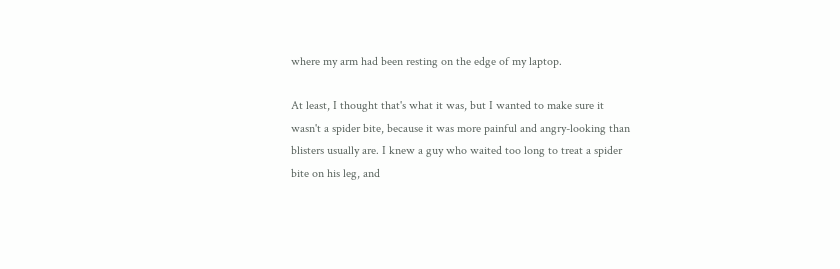where my arm had been resting on the edge of my laptop.

At least, I thought that's what it was, but I wanted to make sure it wasn't a spider bite, because it was more painful and angry-looking than blisters usually are. I knew a guy who waited too long to treat a spider bite on his leg, and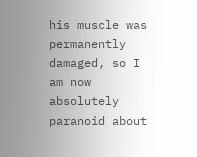his muscle was permanently damaged, so I am now absolutely paranoid about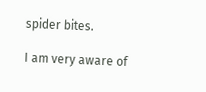spider bites.

I am very aware of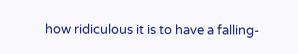how ridiculous it is to have a falling-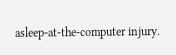asleep-at-the-computer injury.